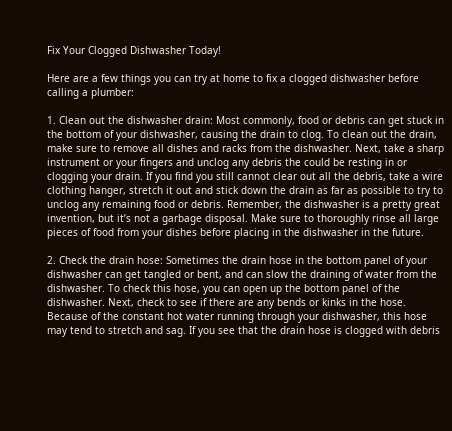Fix Your Clogged Dishwasher Today!

Here are a few things you can try at home to fix a clogged dishwasher before calling a plumber:

1. Clean out the dishwasher drain: Most commonly, food or debris can get stuck in the bottom of your dishwasher, causing the drain to clog. To clean out the drain, make sure to remove all dishes and racks from the dishwasher. Next, take a sharp instrument or your fingers and unclog any debris the could be resting in or clogging your drain. If you find you still cannot clear out all the debris, take a wire clothing hanger, stretch it out and stick down the drain as far as possible to try to unclog any remaining food or debris. Remember, the dishwasher is a pretty great invention, but it’s not a garbage disposal. Make sure to thoroughly rinse all large pieces of food from your dishes before placing in the dishwasher in the future.

2. Check the drain hose: Sometimes the drain hose in the bottom panel of your dishwasher can get tangled or bent, and can slow the draining of water from the dishwasher. To check this hose, you can open up the bottom panel of the dishwasher. Next, check to see if there are any bends or kinks in the hose. Because of the constant hot water running through your dishwasher, this hose may tend to stretch and sag. If you see that the drain hose is clogged with debris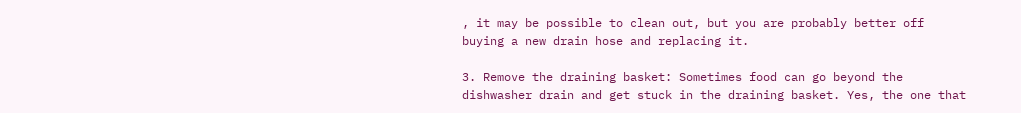, it may be possible to clean out, but you are probably better off buying a new drain hose and replacing it.

3. Remove the draining basket: Sometimes food can go beyond the dishwasher drain and get stuck in the draining basket. Yes, the one that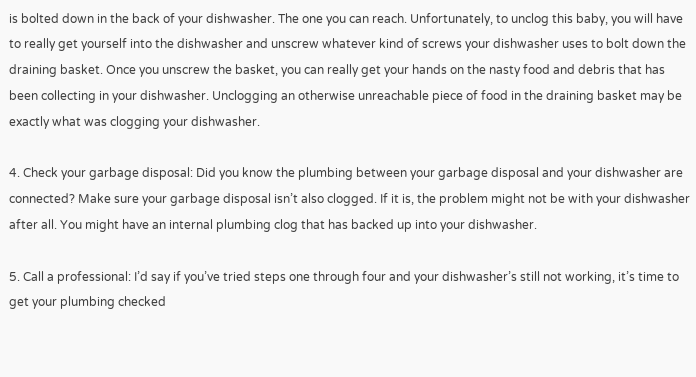is bolted down in the back of your dishwasher. The one you can reach. Unfortunately, to unclog this baby, you will have to really get yourself into the dishwasher and unscrew whatever kind of screws your dishwasher uses to bolt down the draining basket. Once you unscrew the basket, you can really get your hands on the nasty food and debris that has been collecting in your dishwasher. Unclogging an otherwise unreachable piece of food in the draining basket may be exactly what was clogging your dishwasher.

4. Check your garbage disposal: Did you know the plumbing between your garbage disposal and your dishwasher are connected? Make sure your garbage disposal isn’t also clogged. If it is, the problem might not be with your dishwasher after all. You might have an internal plumbing clog that has backed up into your dishwasher.

5. Call a professional: I’d say if you’ve tried steps one through four and your dishwasher’s still not working, it’s time to get your plumbing checked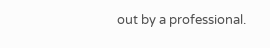out by a professional.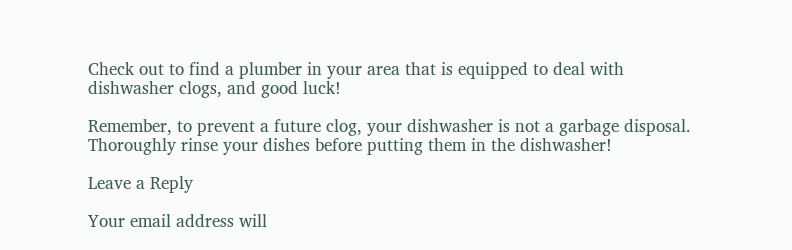Check out to find a plumber in your area that is equipped to deal with dishwasher clogs, and good luck!

Remember, to prevent a future clog, your dishwasher is not a garbage disposal. Thoroughly rinse your dishes before putting them in the dishwasher!

Leave a Reply

Your email address will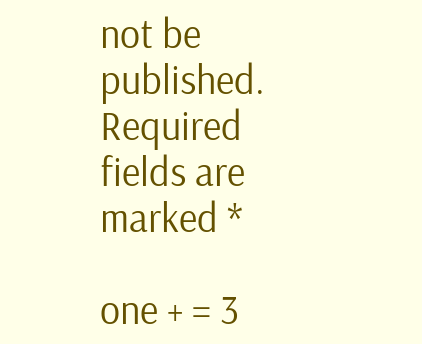not be published. Required fields are marked *

one + = 3